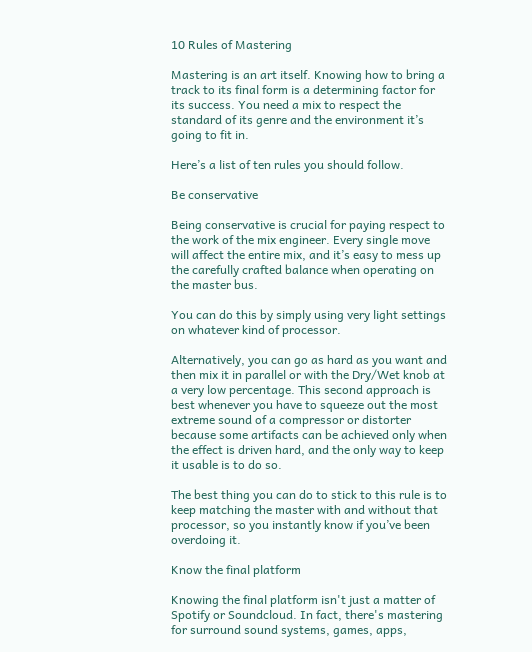10 Rules of Mastering

Mastering is an art itself. Knowing how to bring a track to its final form is a determining factor for its success. You need a mix to respect the standard of its genre and the environment it’s going to fit in.

Here’s a list of ten rules you should follow.

Be conservative

Being conservative is crucial for paying respect to the work of the mix engineer. Every single move will affect the entire mix, and it’s easy to mess up the carefully crafted balance when operating on the master bus.

You can do this by simply using very light settings on whatever kind of processor.

Alternatively, you can go as hard as you want and then mix it in parallel or with the Dry/Wet knob at a very low percentage. This second approach is best whenever you have to squeeze out the most extreme sound of a compressor or distorter because some artifacts can be achieved only when the effect is driven hard, and the only way to keep it usable is to do so.

The best thing you can do to stick to this rule is to keep matching the master with and without that processor, so you instantly know if you’ve been overdoing it.

Know the final platform

Knowing the final platform isn't just a matter of Spotify or Soundcloud. In fact, there's mastering for surround sound systems, games, apps,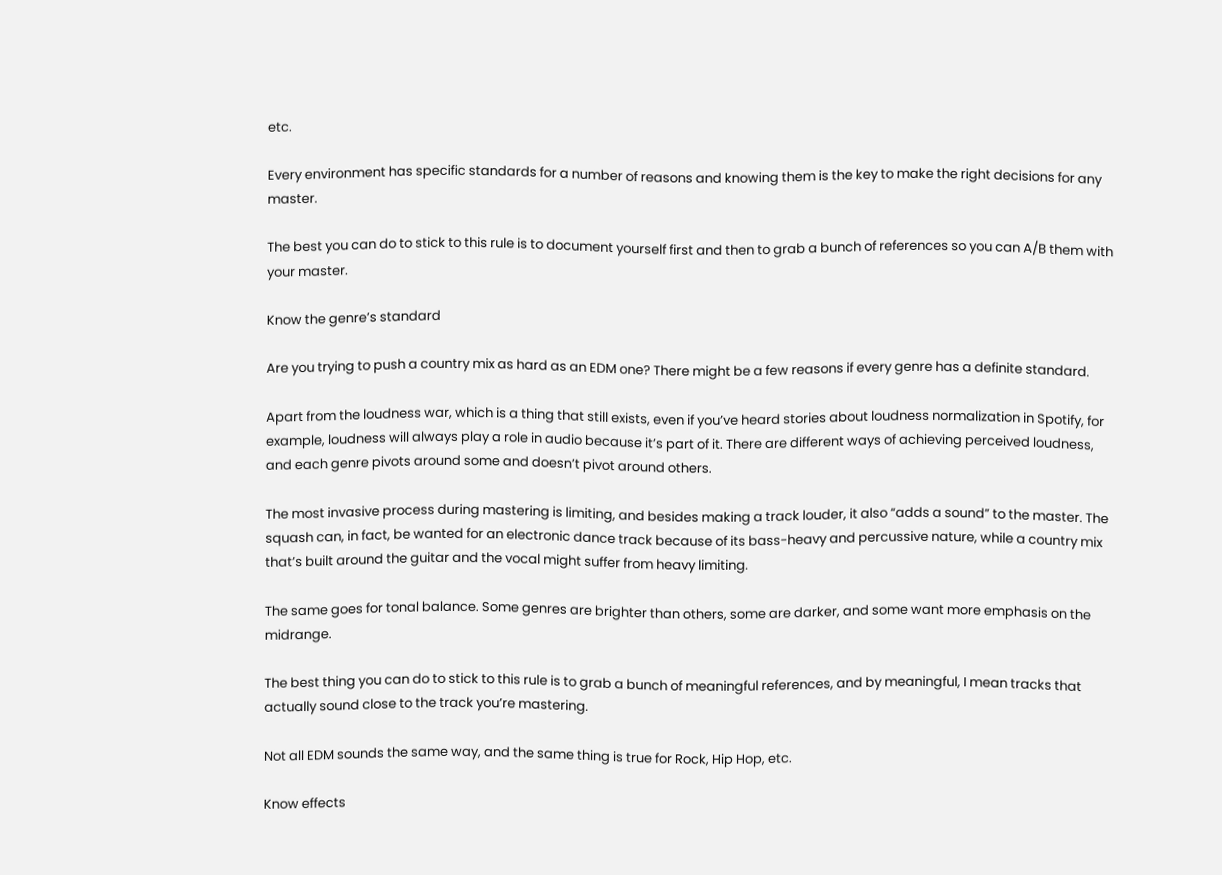etc.

Every environment has specific standards for a number of reasons and knowing them is the key to make the right decisions for any master.

The best you can do to stick to this rule is to document yourself first and then to grab a bunch of references so you can A/B them with your master.

Know the genre’s standard

Are you trying to push a country mix as hard as an EDM one? There might be a few reasons if every genre has a definite standard.

Apart from the loudness war, which is a thing that still exists, even if you’ve heard stories about loudness normalization in Spotify, for example, loudness will always play a role in audio because it’s part of it. There are different ways of achieving perceived loudness, and each genre pivots around some and doesn’t pivot around others.

The most invasive process during mastering is limiting, and besides making a track louder, it also “adds a sound” to the master. The squash can, in fact, be wanted for an electronic dance track because of its bass-heavy and percussive nature, while a country mix that’s built around the guitar and the vocal might suffer from heavy limiting.

The same goes for tonal balance. Some genres are brighter than others, some are darker, and some want more emphasis on the midrange.

The best thing you can do to stick to this rule is to grab a bunch of meaningful references, and by meaningful, I mean tracks that actually sound close to the track you’re mastering.

Not all EDM sounds the same way, and the same thing is true for Rock, Hip Hop, etc.

Know effects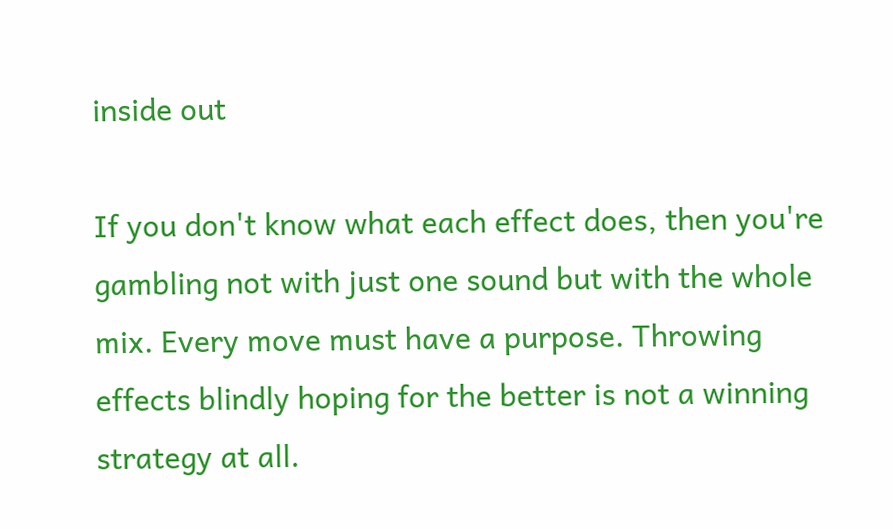inside out

If you don't know what each effect does, then you're gambling not with just one sound but with the whole mix. Every move must have a purpose. Throwing effects blindly hoping for the better is not a winning strategy at all.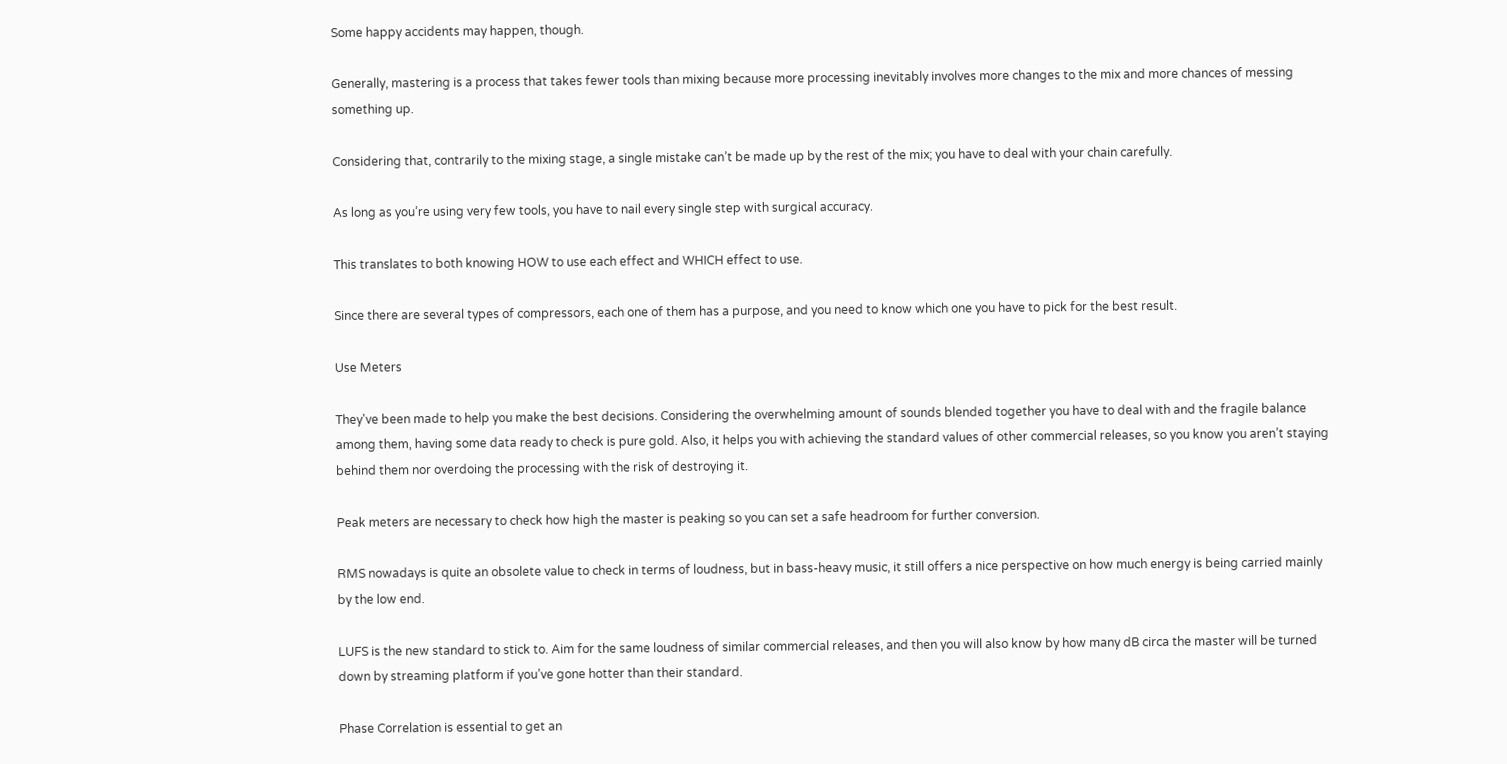Some happy accidents may happen, though.

Generally, mastering is a process that takes fewer tools than mixing because more processing inevitably involves more changes to the mix and more chances of messing something up.

Considering that, contrarily to the mixing stage, a single mistake can’t be made up by the rest of the mix; you have to deal with your chain carefully.

As long as you’re using very few tools, you have to nail every single step with surgical accuracy.

This translates to both knowing HOW to use each effect and WHICH effect to use.

Since there are several types of compressors, each one of them has a purpose, and you need to know which one you have to pick for the best result.

Use Meters

They've been made to help you make the best decisions. Considering the overwhelming amount of sounds blended together you have to deal with and the fragile balance among them, having some data ready to check is pure gold. Also, it helps you with achieving the standard values of other commercial releases, so you know you aren’t staying behind them nor overdoing the processing with the risk of destroying it.

Peak meters are necessary to check how high the master is peaking so you can set a safe headroom for further conversion.

RMS nowadays is quite an obsolete value to check in terms of loudness, but in bass-heavy music, it still offers a nice perspective on how much energy is being carried mainly by the low end.

LUFS is the new standard to stick to. Aim for the same loudness of similar commercial releases, and then you will also know by how many dB circa the master will be turned down by streaming platform if you’ve gone hotter than their standard.

Phase Correlation is essential to get an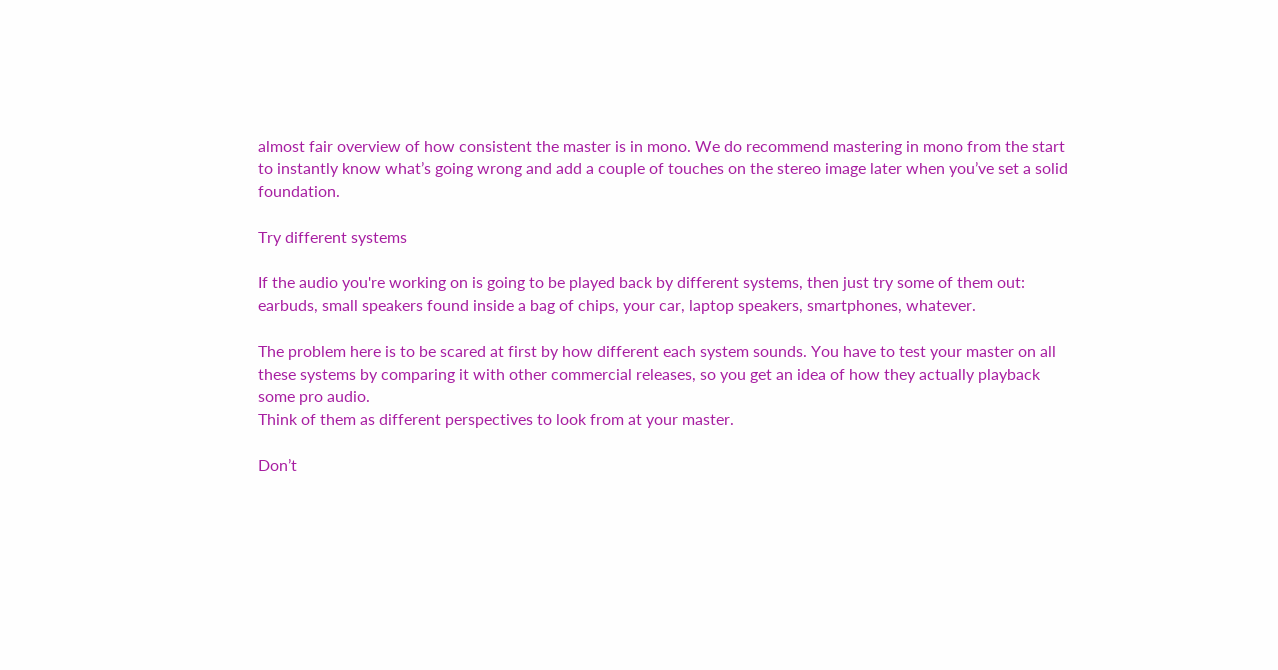almost fair overview of how consistent the master is in mono. We do recommend mastering in mono from the start to instantly know what’s going wrong and add a couple of touches on the stereo image later when you’ve set a solid foundation.

Try different systems

If the audio you're working on is going to be played back by different systems, then just try some of them out: earbuds, small speakers found inside a bag of chips, your car, laptop speakers, smartphones, whatever.

The problem here is to be scared at first by how different each system sounds. You have to test your master on all these systems by comparing it with other commercial releases, so you get an idea of how they actually playback some pro audio.
Think of them as different perspectives to look from at your master.

Don’t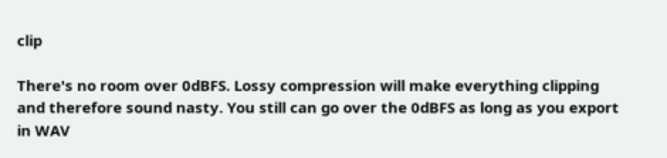clip

There's no room over 0dBFS. Lossy compression will make everything clipping and therefore sound nasty. You still can go over the 0dBFS as long as you export in WAV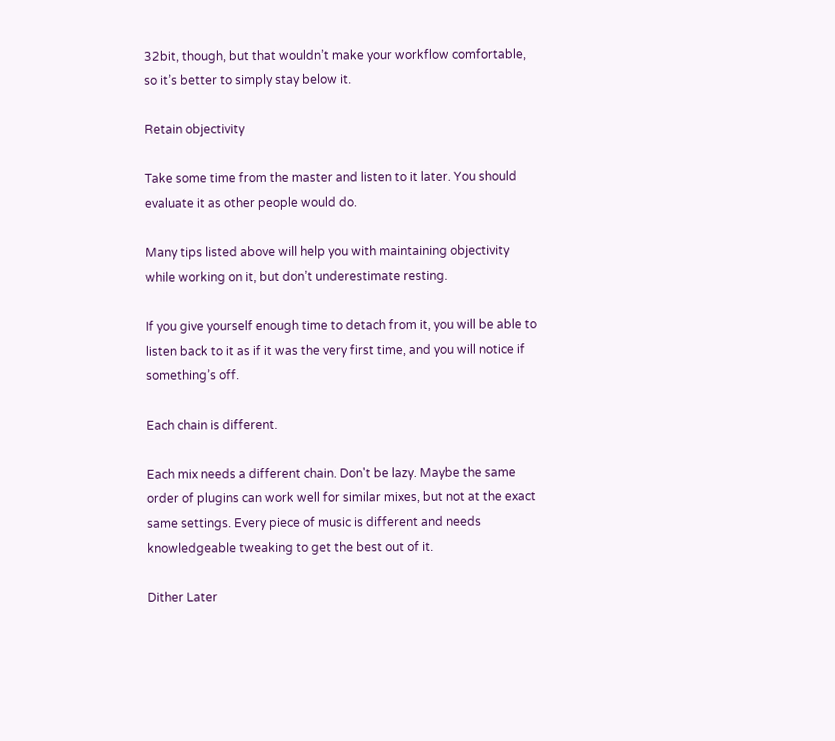32bit, though, but that wouldn’t make your workflow comfortable, so it’s better to simply stay below it.

Retain objectivity

Take some time from the master and listen to it later. You should evaluate it as other people would do.

Many tips listed above will help you with maintaining objectivity while working on it, but don’t underestimate resting.

If you give yourself enough time to detach from it, you will be able to listen back to it as if it was the very first time, and you will notice if something’s off.

Each chain is different.

Each mix needs a different chain. Don't be lazy. Maybe the same order of plugins can work well for similar mixes, but not at the exact same settings. Every piece of music is different and needs knowledgeable tweaking to get the best out of it.

Dither Later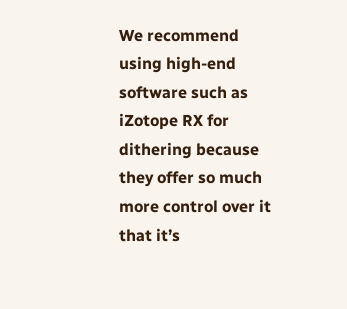We recommend using high-end software such as iZotope RX for dithering because they offer so much more control over it that it’s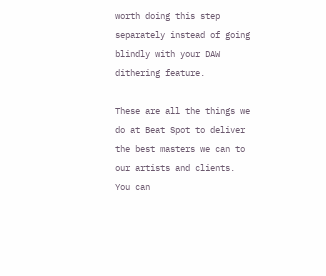worth doing this step separately instead of going blindly with your DAW dithering feature.

These are all the things we do at Beat Spot to deliver the best masters we can to our artists and clients. You can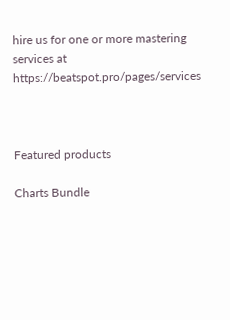hire us for one or more mastering services at https://beatspot.pro/pages/services



Featured products

Charts Bundle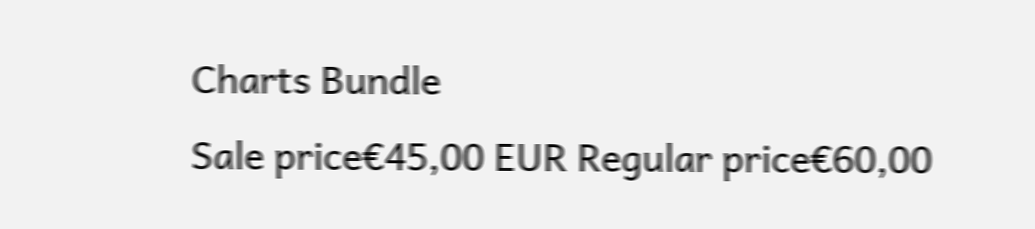Charts Bundle
Sale price€45,00 EUR Regular price€60,00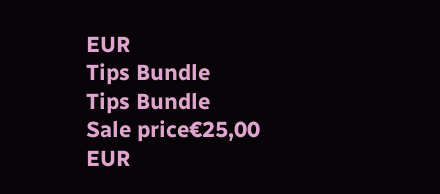EUR
Tips Bundle
Tips Bundle
Sale price€25,00 EUR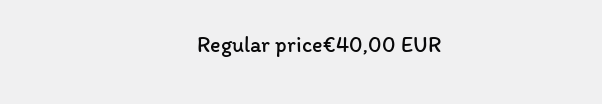Regular price€40,00 EUR